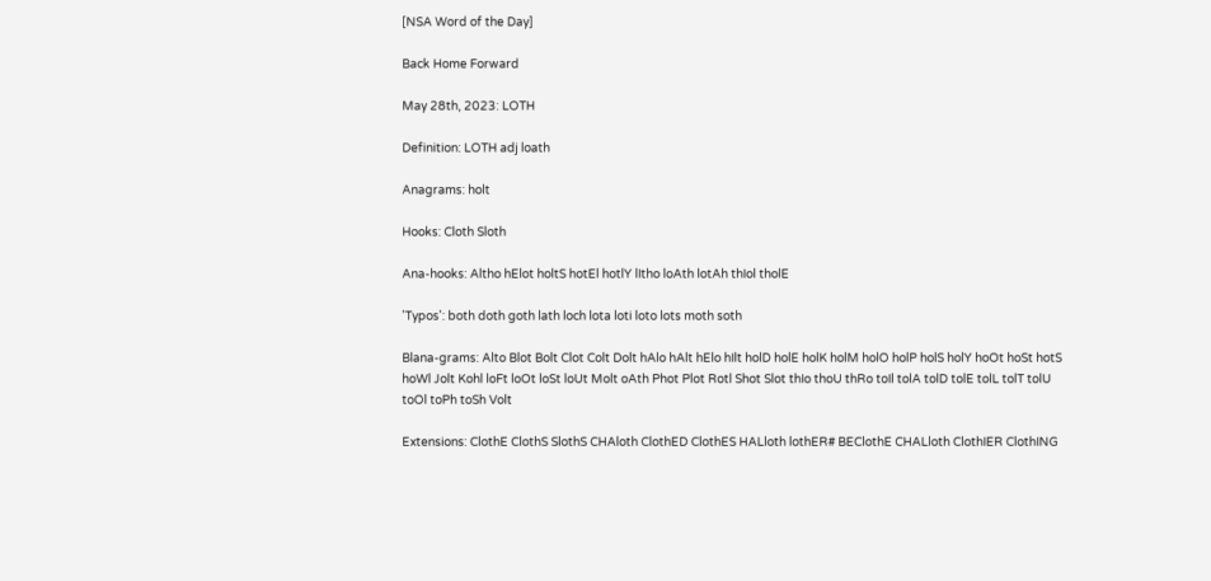[NSA Word of the Day]

Back Home Forward

May 28th, 2023: LOTH

Definition: LOTH adj loath

Anagrams: holt

Hooks: Cloth Sloth

Ana-hooks: Altho hElot holtS hotEl hotlY lItho loAth lotAh thIol tholE

'Typos': both doth goth lath loch lota loti loto lots moth soth

Blana-grams: Alto Blot Bolt Clot Colt Dolt hAlo hAlt hElo hIlt holD holE holK holM holO holP holS holY hoOt hoSt hotS hoWl Jolt Kohl loFt loOt loSt loUt Molt oAth Phot Plot Rotl Shot Slot thIo thoU thRo toIl tolA tolD tolE tolL tolT tolU toOl toPh toSh Volt

Extensions: ClothE ClothS SlothS CHAloth ClothED ClothES HALloth lothER# BEClothE CHALloth ClothIER ClothING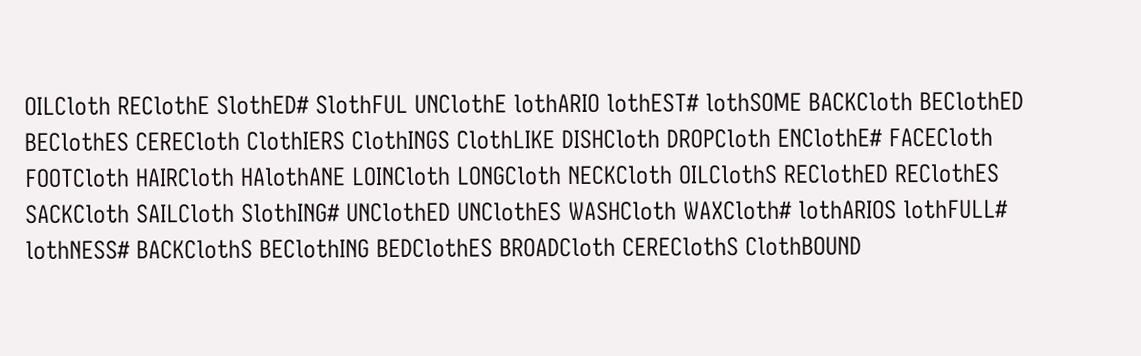OILCloth REClothE SlothED# SlothFUL UNClothE lothARIO lothEST# lothSOME BACKCloth BEClothED BEClothES CERECloth ClothIERS ClothINGS ClothLIKE DISHCloth DROPCloth ENClothE# FACECloth FOOTCloth HAIRCloth HAlothANE LOINCloth LONGCloth NECKCloth OILClothS REClothED REClothES SACKCloth SAILCloth SlothING# UNClothED UNClothES WASHCloth WAXCloth# lothARIOS lothFULL# lothNESS# BACKClothS BEClothING BEDClothES BROADCloth CEREClothS ClothBOUND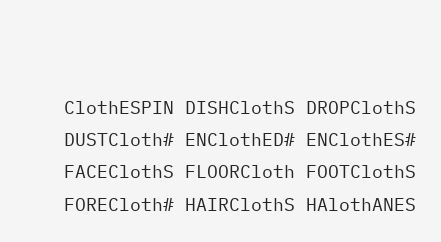ClothESPIN DISHClothS DROPClothS DUSTCloth# ENClothED# ENClothES# FACEClothS FLOORCloth FOOTClothS FORECloth# HAIRClothS HAlothANES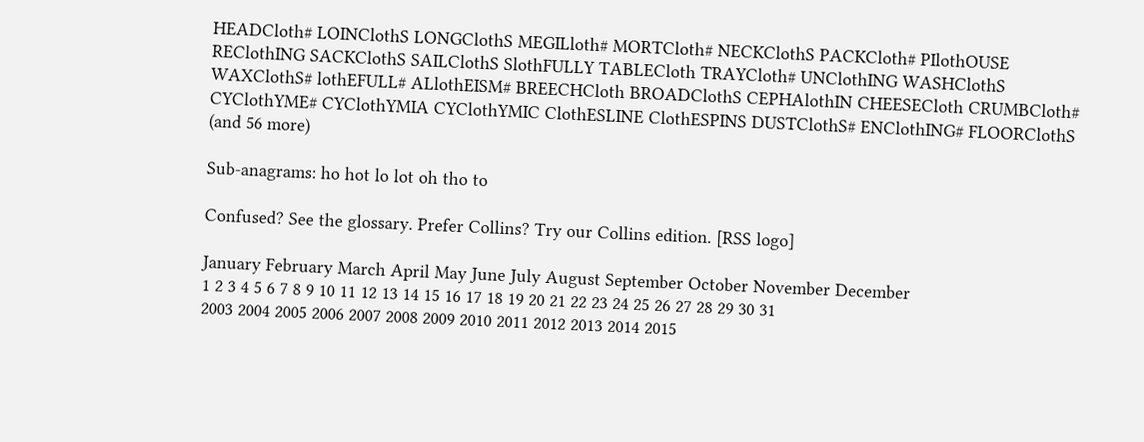HEADCloth# LOINClothS LONGClothS MEGILloth# MORTCloth# NECKClothS PACKCloth# PIlothOUSE REClothING SACKClothS SAILClothS SlothFULLY TABLECloth TRAYCloth# UNClothING WASHClothS WAXClothS# lothEFULL# ALlothEISM# BREECHCloth BROADClothS CEPHAlothIN CHEESECloth CRUMBCloth# CYClothYME# CYClothYMIA CYClothYMIC ClothESLINE ClothESPINS DUSTClothS# ENClothING# FLOORClothS (and 56 more)

Sub-anagrams: ho hot lo lot oh tho to

Confused? See the glossary. Prefer Collins? Try our Collins edition. [RSS logo]

January February March April May June July August September October November December
1 2 3 4 5 6 7 8 9 10 11 12 13 14 15 16 17 18 19 20 21 22 23 24 25 26 27 28 29 30 31
2003 2004 2005 2006 2007 2008 2009 2010 2011 2012 2013 2014 2015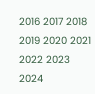2016 2017 2018 2019 2020 2021 2022 2023 2024